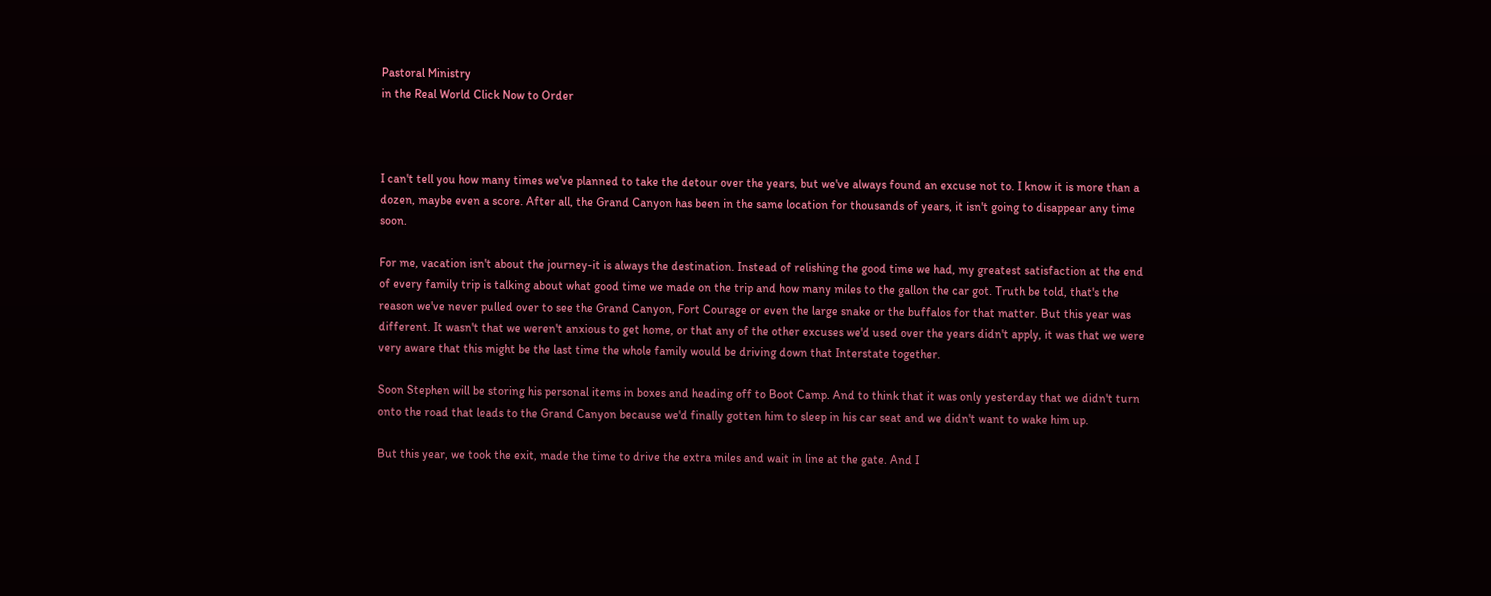Pastoral Ministry
in the Real World Click Now to Order



I can't tell you how many times we've planned to take the detour over the years, but we've always found an excuse not to. I know it is more than a dozen, maybe even a score. After all, the Grand Canyon has been in the same location for thousands of years, it isn't going to disappear any time soon.

For me, vacation isn't about the journey-it is always the destination. Instead of relishing the good time we had, my greatest satisfaction at the end of every family trip is talking about what good time we made on the trip and how many miles to the gallon the car got. Truth be told, that's the reason we've never pulled over to see the Grand Canyon, Fort Courage or even the large snake or the buffalos for that matter. But this year was different. It wasn't that we weren't anxious to get home, or that any of the other excuses we'd used over the years didn't apply, it was that we were very aware that this might be the last time the whole family would be driving down that Interstate together.

Soon Stephen will be storing his personal items in boxes and heading off to Boot Camp. And to think that it was only yesterday that we didn't turn onto the road that leads to the Grand Canyon because we'd finally gotten him to sleep in his car seat and we didn't want to wake him up.

But this year, we took the exit, made the time to drive the extra miles and wait in line at the gate. And I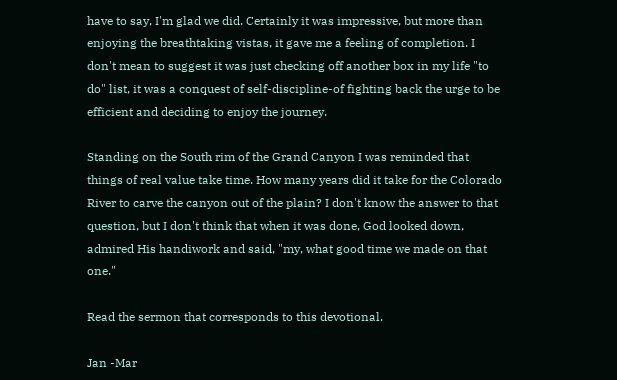have to say, I'm glad we did. Certainly it was impressive, but more than enjoying the breathtaking vistas, it gave me a feeling of completion. I don't mean to suggest it was just checking off another box in my life "to do" list, it was a conquest of self-discipline-of fighting back the urge to be efficient and deciding to enjoy the journey.

Standing on the South rim of the Grand Canyon I was reminded that things of real value take time. How many years did it take for the Colorado River to carve the canyon out of the plain? I don't know the answer to that question, but I don't think that when it was done, God looked down, admired His handiwork and said, "my, what good time we made on that one."

Read the sermon that corresponds to this devotional.

Jan -Mar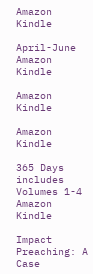Amazon Kindle

April-June Amazon Kindle

Amazon Kindle

Amazon Kindle

365 Days includes Volumes 1-4
Amazon Kindle

Impact Preaching: A Case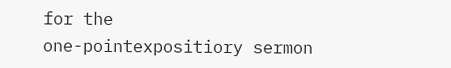for the
one-pointexpositiory sermon